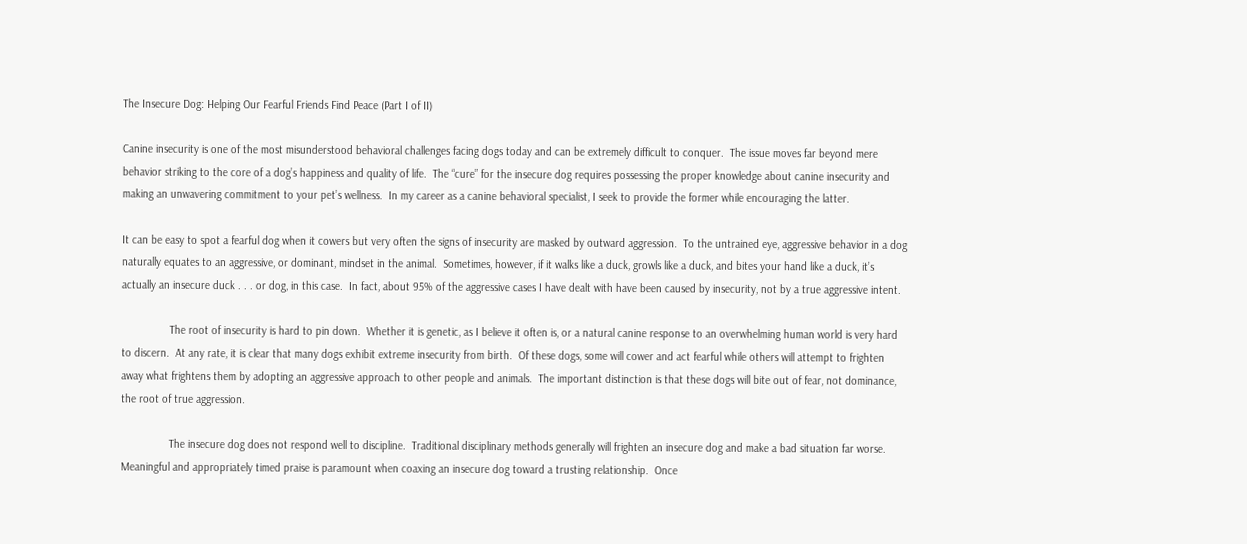The Insecure Dog: Helping Our Fearful Friends Find Peace (Part I of II)

Canine insecurity is one of the most misunderstood behavioral challenges facing dogs today and can be extremely difficult to conquer.  The issue moves far beyond mere behavior striking to the core of a dog’s happiness and quality of life.  The “cure” for the insecure dog requires possessing the proper knowledge about canine insecurity and making an unwavering commitment to your pet’s wellness.  In my career as a canine behavioral specialist, I seek to provide the former while encouraging the latter.

It can be easy to spot a fearful dog when it cowers but very often the signs of insecurity are masked by outward aggression.  To the untrained eye, aggressive behavior in a dog naturally equates to an aggressive, or dominant, mindset in the animal.  Sometimes, however, if it walks like a duck, growls like a duck, and bites your hand like a duck, it’s actually an insecure duck . . . or dog, in this case.  In fact, about 95% of the aggressive cases I have dealt with have been caused by insecurity, not by a true aggressive intent.

                The root of insecurity is hard to pin down.  Whether it is genetic, as I believe it often is, or a natural canine response to an overwhelming human world is very hard to discern.  At any rate, it is clear that many dogs exhibit extreme insecurity from birth.  Of these dogs, some will cower and act fearful while others will attempt to frighten away what frightens them by adopting an aggressive approach to other people and animals.  The important distinction is that these dogs will bite out of fear, not dominance, the root of true aggression.

                The insecure dog does not respond well to discipline.  Traditional disciplinary methods generally will frighten an insecure dog and make a bad situation far worse.  Meaningful and appropriately timed praise is paramount when coaxing an insecure dog toward a trusting relationship.  Once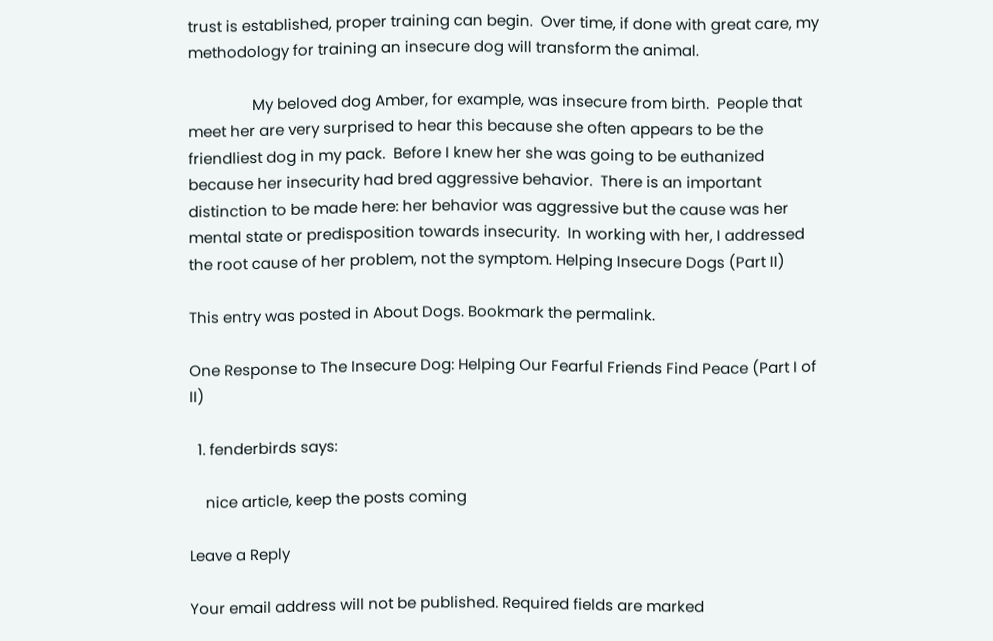trust is established, proper training can begin.  Over time, if done with great care, my methodology for training an insecure dog will transform the animal.

                My beloved dog Amber, for example, was insecure from birth.  People that meet her are very surprised to hear this because she often appears to be the friendliest dog in my pack.  Before I knew her she was going to be euthanized because her insecurity had bred aggressive behavior.  There is an important distinction to be made here: her behavior was aggressive but the cause was her mental state or predisposition towards insecurity.  In working with her, I addressed the root cause of her problem, not the symptom. Helping Insecure Dogs (Part II)

This entry was posted in About Dogs. Bookmark the permalink.

One Response to The Insecure Dog: Helping Our Fearful Friends Find Peace (Part I of II)

  1. fenderbirds says:

    nice article, keep the posts coming

Leave a Reply

Your email address will not be published. Required fields are marked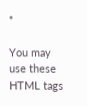*

You may use these HTML tags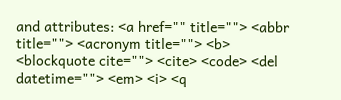and attributes: <a href="" title=""> <abbr title=""> <acronym title=""> <b> <blockquote cite=""> <cite> <code> <del datetime=""> <em> <i> <q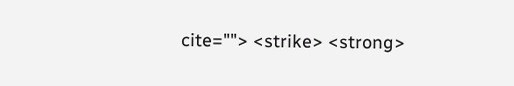cite=""> <strike> <strong>